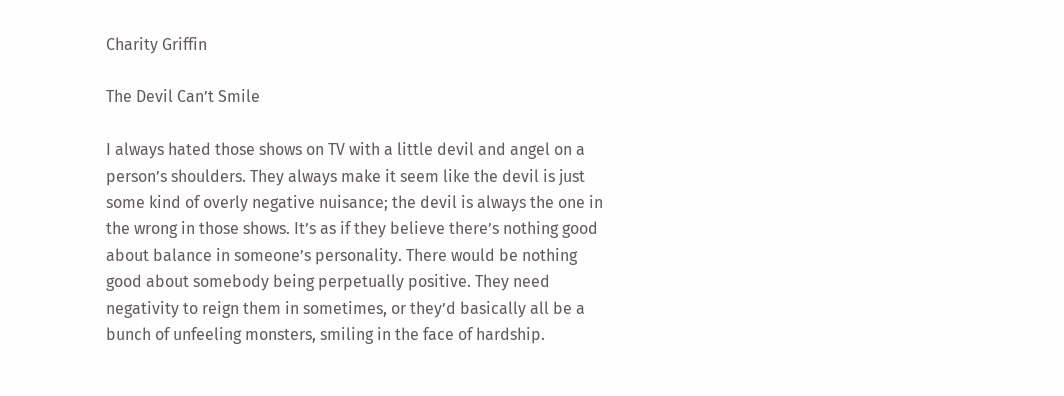Charity Griffin

The Devil Can’t Smile

I always hated those shows on TV with a little devil and angel on a person’s shoulders. They always make it seem like the devil is just some kind of overly negative nuisance; the devil is always the one in the wrong in those shows. It’s as if they believe there’s nothing good about balance in someone’s personality. There would be nothing good about somebody being perpetually positive. They need negativity to reign them in sometimes, or they’d basically all be a bunch of unfeeling monsters, smiling in the face of hardship.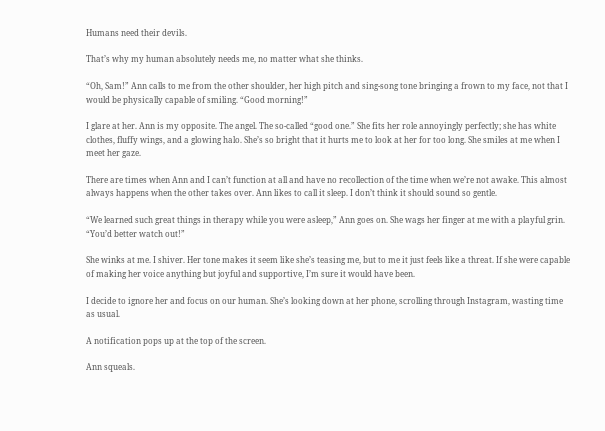Humans need their devils.

That’s why my human absolutely needs me, no matter what she thinks.

“Oh, Sam!” Ann calls to me from the other shoulder, her high pitch and sing-song tone bringing a frown to my face, not that I would be physically capable of smiling. “Good morning!”

I glare at her. Ann is my opposite. The angel. The so-called “good one.” She fits her role annoyingly perfectly; she has white clothes, fluffy wings, and a glowing halo. She’s so bright that it hurts me to look at her for too long. She smiles at me when I meet her gaze.

There are times when Ann and I can’t function at all and have no recollection of the time when we’re not awake. This almost always happens when the other takes over. Ann likes to call it sleep. I don’t think it should sound so gentle.

“We learned such great things in therapy while you were asleep,” Ann goes on. She wags her finger at me with a playful grin. “You’d better watch out!”

She winks at me. I shiver. Her tone makes it seem like she’s teasing me, but to me it just feels like a threat. If she were capable of making her voice anything but joyful and supportive, I’m sure it would have been.

I decide to ignore her and focus on our human. She’s looking down at her phone, scrolling through Instagram, wasting time as usual.

A notification pops up at the top of the screen.

Ann squeals.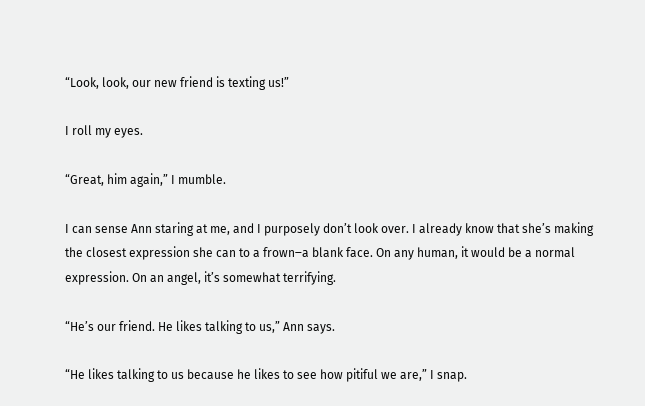“Look, look, our new friend is texting us!”

I roll my eyes.

“Great, him again,” I mumble.

I can sense Ann staring at me, and I purposely don’t look over. I already know that she’s making the closest expression she can to a frown‒a blank face. On any human, it would be a normal expression. On an angel, it’s somewhat terrifying.

“He’s our friend. He likes talking to us,” Ann says.

“He likes talking to us because he likes to see how pitiful we are,” I snap.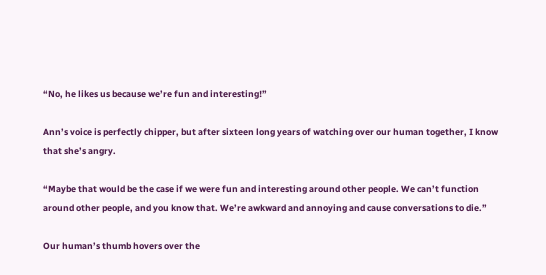“No, he likes us because we’re fun and interesting!”

Ann’s voice is perfectly chipper, but after sixteen long years of watching over our human together, I know that she’s angry.

“Maybe that would be the case if we were fun and interesting around other people. We can’t function around other people, and you know that. We’re awkward and annoying and cause conversations to die.”

Our human’s thumb hovers over the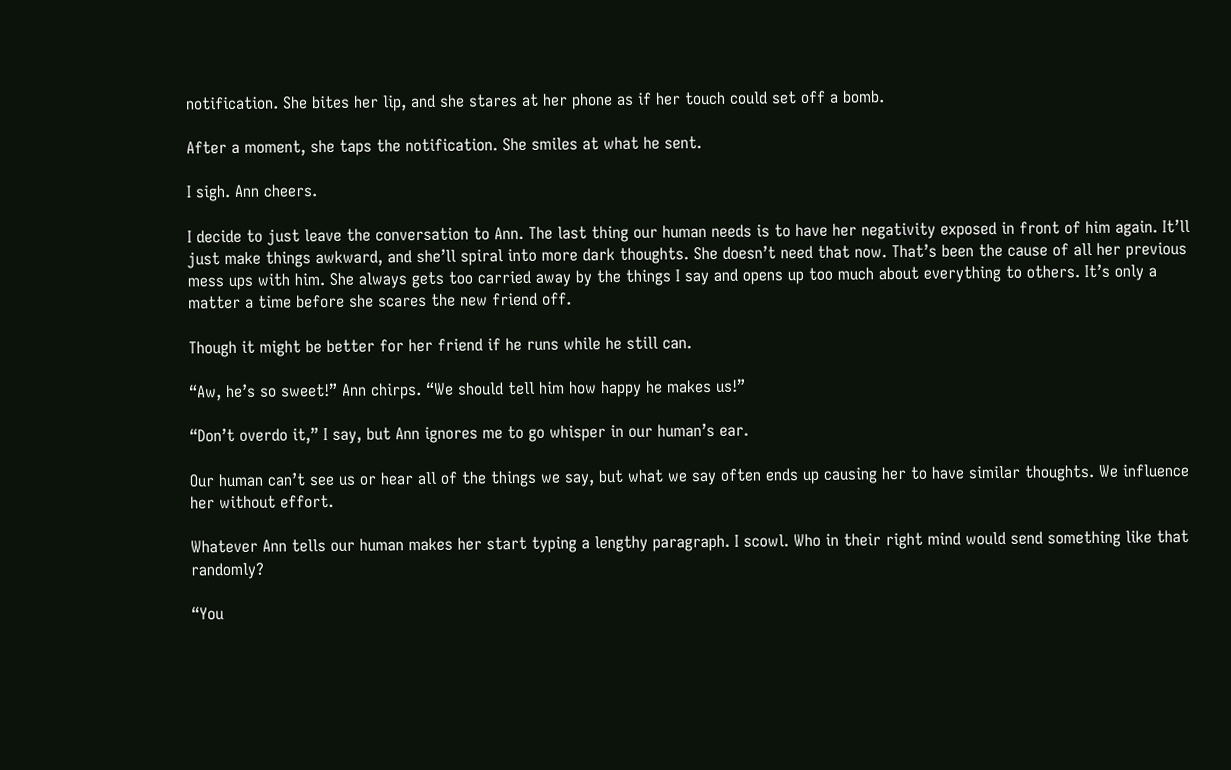notification. She bites her lip, and she stares at her phone as if her touch could set off a bomb.

After a moment, she taps the notification. She smiles at what he sent.

I sigh. Ann cheers.

I decide to just leave the conversation to Ann. The last thing our human needs is to have her negativity exposed in front of him again. It’ll just make things awkward, and she’ll spiral into more dark thoughts. She doesn’t need that now. That’s been the cause of all her previous mess ups with him. She always gets too carried away by the things I say and opens up too much about everything to others. It’s only a matter a time before she scares the new friend off.

Though it might be better for her friend if he runs while he still can.

“Aw, he’s so sweet!” Ann chirps. “We should tell him how happy he makes us!”

“Don’t overdo it,” I say, but Ann ignores me to go whisper in our human’s ear.

Our human can’t see us or hear all of the things we say, but what we say often ends up causing her to have similar thoughts. We influence her without effort.

Whatever Ann tells our human makes her start typing a lengthy paragraph. I scowl. Who in their right mind would send something like that randomly?

“You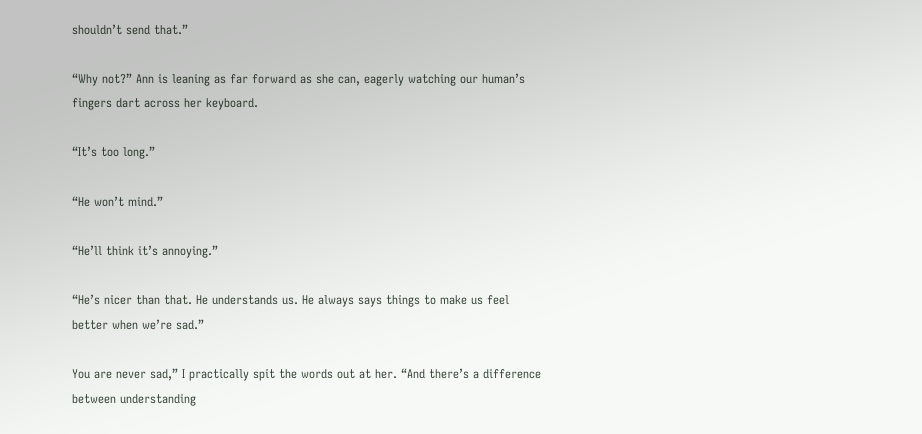shouldn’t send that.”

“Why not?” Ann is leaning as far forward as she can, eagerly watching our human’s fingers dart across her keyboard.

“It’s too long.”

“He won’t mind.”

“He’ll think it’s annoying.”

“He’s nicer than that. He understands us. He always says things to make us feel better when we’re sad.”

You are never sad,” I practically spit the words out at her. “And there’s a difference between understanding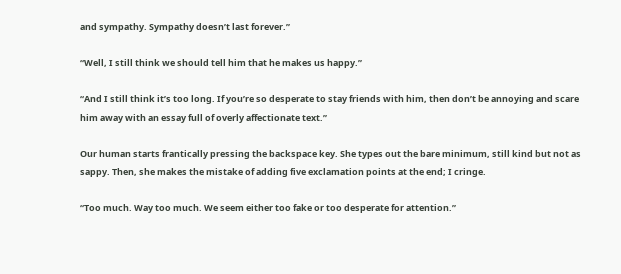and sympathy. Sympathy doesn’t last forever.”

“Well, I still think we should tell him that he makes us happy.”

“And I still think it’s too long. If you’re so desperate to stay friends with him, then don’t be annoying and scare him away with an essay full of overly affectionate text.”

Our human starts frantically pressing the backspace key. She types out the bare minimum, still kind but not as sappy. Then, she makes the mistake of adding five exclamation points at the end; I cringe.

“Too much. Way too much. We seem either too fake or too desperate for attention.”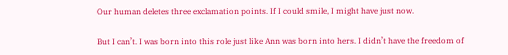Our human deletes three exclamation points. If I could smile, I might have just now.

But I can’t. I was born into this role just like Ann was born into hers. I didn’t have the freedom of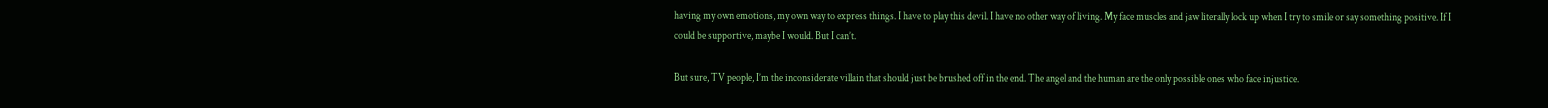having my own emotions, my own way to express things. I have to play this devil. I have no other way of living. My face muscles and jaw literally lock up when I try to smile or say something positive. If I could be supportive, maybe I would. But I can’t.

But sure, TV people, I’m the inconsiderate villain that should just be brushed off in the end. The angel and the human are the only possible ones who face injustice.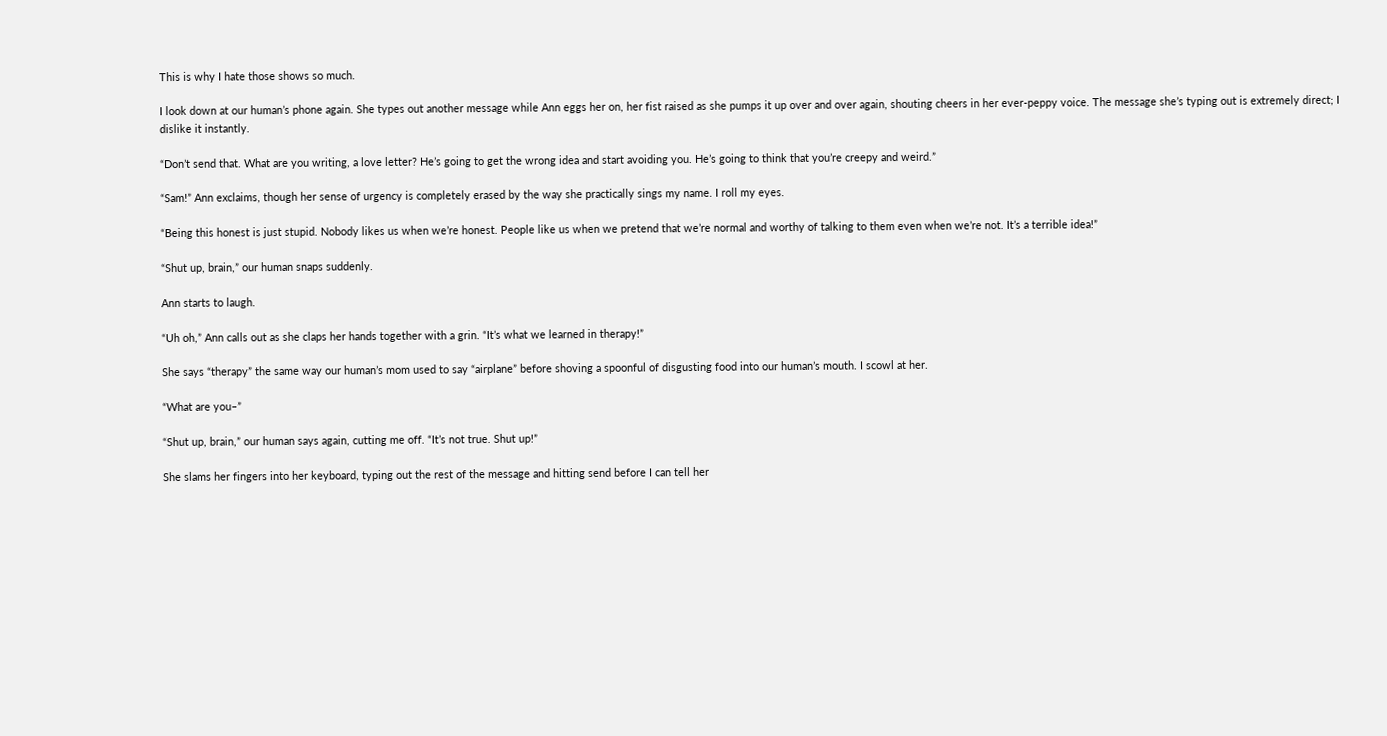This is why I hate those shows so much.

I look down at our human’s phone again. She types out another message while Ann eggs her on, her fist raised as she pumps it up over and over again, shouting cheers in her ever-peppy voice. The message she’s typing out is extremely direct; I dislike it instantly.

“Don’t send that. What are you writing, a love letter? He’s going to get the wrong idea and start avoiding you. He’s going to think that you’re creepy and weird.”

“Sam!” Ann exclaims, though her sense of urgency is completely erased by the way she practically sings my name. I roll my eyes.

“Being this honest is just stupid. Nobody likes us when we’re honest. People like us when we pretend that we’re normal and worthy of talking to them even when we’re not. It’s a terrible idea!”

“Shut up, brain,” our human snaps suddenly.

Ann starts to laugh.

“Uh oh,” Ann calls out as she claps her hands together with a grin. “It’s what we learned in therapy!”

She says “therapy” the same way our human’s mom used to say “airplane” before shoving a spoonful of disgusting food into our human’s mouth. I scowl at her.

“What are you‒”

“Shut up, brain,” our human says again, cutting me off. “It’s not true. Shut up!”

She slams her fingers into her keyboard, typing out the rest of the message and hitting send before I can tell her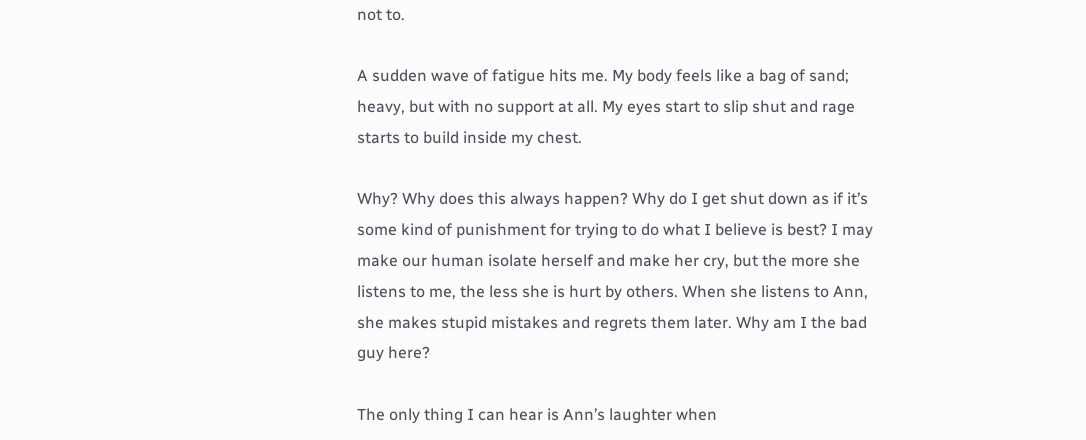not to.

A sudden wave of fatigue hits me. My body feels like a bag of sand; heavy, but with no support at all. My eyes start to slip shut and rage starts to build inside my chest.

Why? Why does this always happen? Why do I get shut down as if it’s some kind of punishment for trying to do what I believe is best? I may make our human isolate herself and make her cry, but the more she listens to me, the less she is hurt by others. When she listens to Ann, she makes stupid mistakes and regrets them later. Why am I the bad guy here?

The only thing I can hear is Ann’s laughter when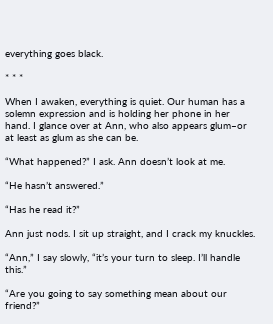everything goes black.

* * *

When I awaken, everything is quiet. Our human has a solemn expression and is holding her phone in her hand. I glance over at Ann, who also appears glum–or at least as glum as she can be.

“What happened?” I ask. Ann doesn’t look at me.

“He hasn’t answered.”

“Has he read it?”

Ann just nods. I sit up straight, and I crack my knuckles.

“Ann,” I say slowly, “it’s your turn to sleep. I’ll handle this.”

“Are you going to say something mean about our friend?”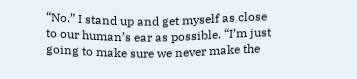“No.” I stand up and get myself as close to our human’s ear as possible. “I’m just going to make sure we never make the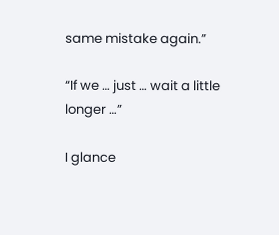same mistake again.”

“If we … just … wait a little longer …”

I glance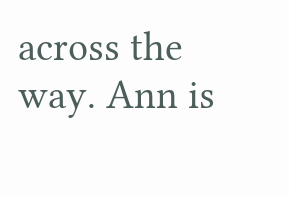across the way. Ann is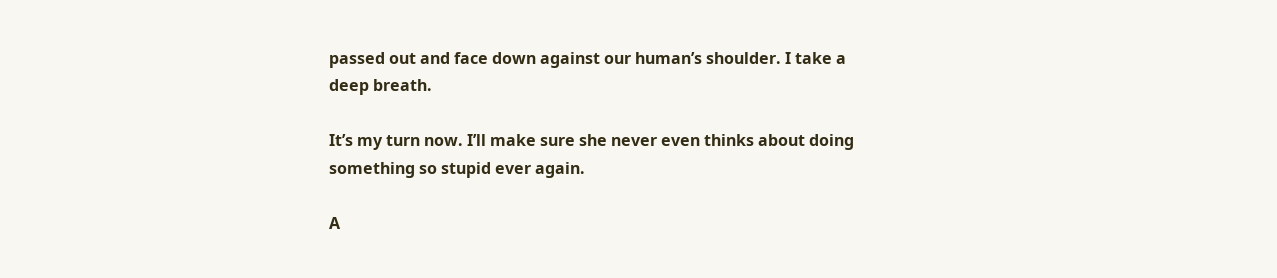passed out and face down against our human’s shoulder. I take a deep breath.

It’s my turn now. I’ll make sure she never even thinks about doing something so stupid ever again.

A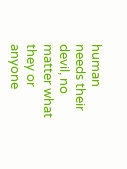human needs their devil, no matter what they or anyone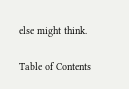else might think.

Table of Contents